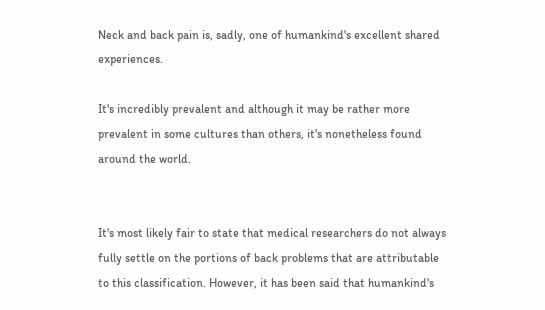Neck and back pain is, sadly, one of humankind's excellent shared experiences.

It's incredibly prevalent and although it may be rather more prevalent in some cultures than others, it's nonetheless found around the world.


It's most likely fair to state that medical researchers do not always fully settle on the portions of back problems that are attributable to this classification. However, it has been said that humankind's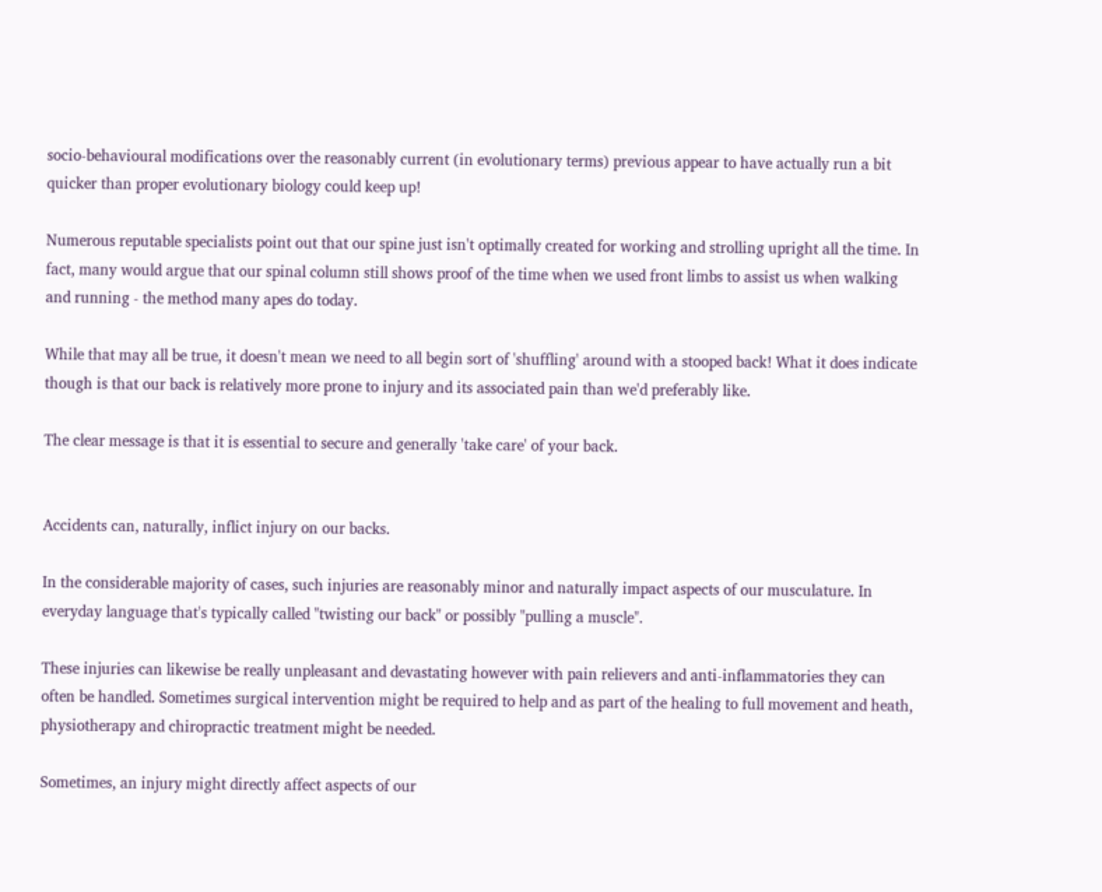socio-behavioural modifications over the reasonably current (in evolutionary terms) previous appear to have actually run a bit quicker than proper evolutionary biology could keep up!

Numerous reputable specialists point out that our spine just isn't optimally created for working and strolling upright all the time. In fact, many would argue that our spinal column still shows proof of the time when we used front limbs to assist us when walking and running - the method many apes do today.

While that may all be true, it doesn't mean we need to all begin sort of 'shuffling' around with a stooped back! What it does indicate though is that our back is relatively more prone to injury and its associated pain than we'd preferably like.

The clear message is that it is essential to secure and generally 'take care' of your back.


Accidents can, naturally, inflict injury on our backs.

In the considerable majority of cases, such injuries are reasonably minor and naturally impact aspects of our musculature. In everyday language that's typically called "twisting our back" or possibly "pulling a muscle".

These injuries can likewise be really unpleasant and devastating however with pain relievers and anti-inflammatories they can often be handled. Sometimes surgical intervention might be required to help and as part of the healing to full movement and heath, physiotherapy and chiropractic treatment might be needed.

Sometimes, an injury might directly affect aspects of our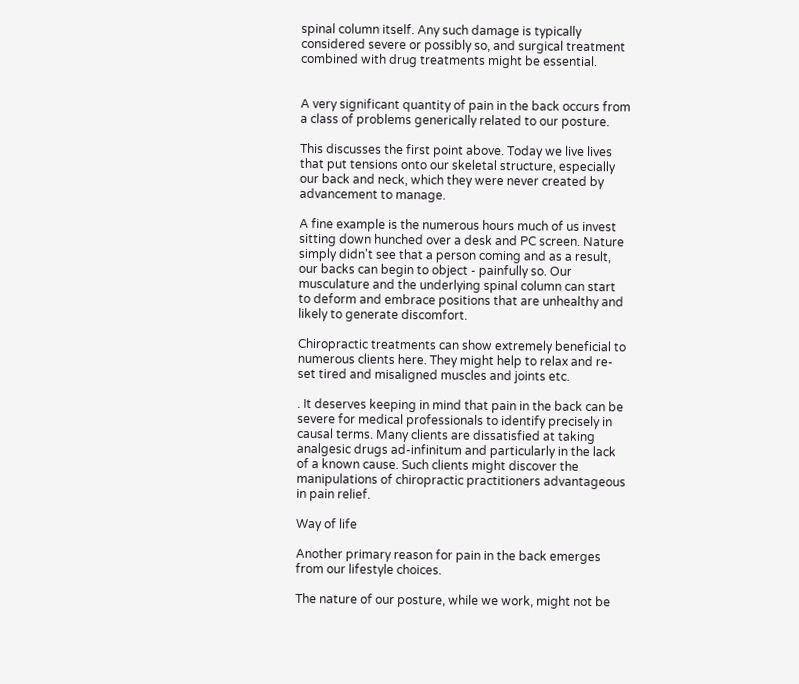spinal column itself. Any such damage is typically considered severe or possibly so, and surgical treatment combined with drug treatments might be essential.


A very significant quantity of pain in the back occurs from a class of problems generically related to our posture.

This discusses the first point above. Today we live lives that put tensions onto our skeletal structure, especially our back and neck, which they were never created by advancement to manage.

A fine example is the numerous hours much of us invest sitting down hunched over a desk and PC screen. Nature simply didn't see that a person coming and as a result, our backs can begin to object - painfully so. Our musculature and the underlying spinal column can start to deform and embrace positions that are unhealthy and likely to generate discomfort.

Chiropractic treatments can show extremely beneficial to numerous clients here. They might help to relax and re-set tired and misaligned muscles and joints etc.

. It deserves keeping in mind that pain in the back can be severe for medical professionals to identify precisely in causal terms. Many clients are dissatisfied at taking analgesic drugs ad-infinitum and particularly in the lack of a known cause. Such clients might discover the manipulations of chiropractic practitioners advantageous in pain relief.

Way of life

Another primary reason for pain in the back emerges from our lifestyle choices.

The nature of our posture, while we work, might not be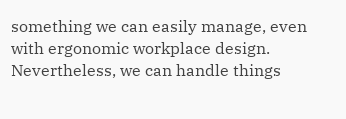something we can easily manage, even with ergonomic workplace design. Nevertheless, we can handle things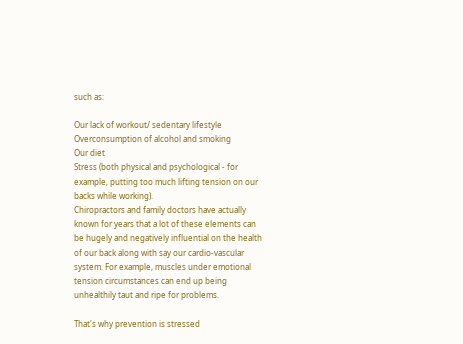such as:

Our lack of workout/ sedentary lifestyle
Overconsumption of alcohol and smoking
Our diet
Stress (both physical and psychological - for example, putting too much lifting tension on our backs while working).
Chiropractors and family doctors have actually known for years that a lot of these elements can be hugely and negatively influential on the health of our back along with say our cardio-vascular system. For example, muscles under emotional tension circumstances can end up being unhealthily taut and ripe for problems.

That's why prevention is stressed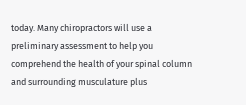today. Many chiropractors will use a preliminary assessment to help you comprehend the health of your spinal column and surrounding musculature plus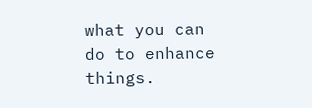what you can do to enhance things.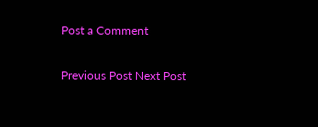Post a Comment

Previous Post Next Post